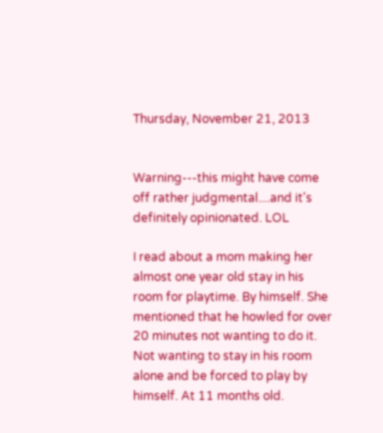Thursday, November 21, 2013


Warning---this might have come off rather judgmental....and it's definitely opinionated. LOL

I read about a mom making her almost one year old stay in his room for playtime. By himself. She mentioned that he howled for over 20 minutes not wanting to do it. Not wanting to stay in his room alone and be forced to play by himself. At 11 months old.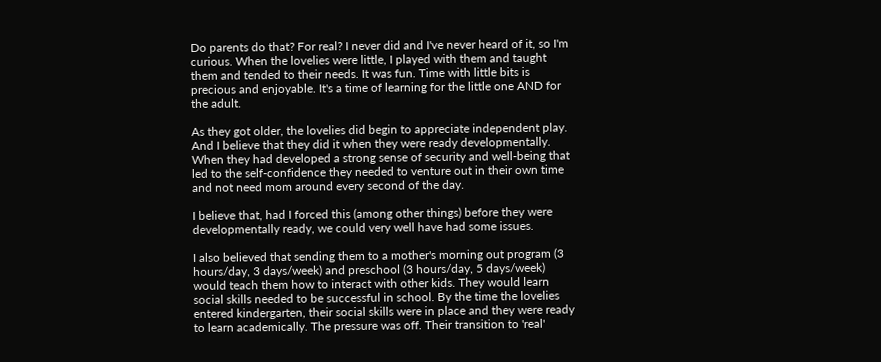Do parents do that? For real? I never did and I've never heard of it, so I'm curious. When the lovelies were little, I played with them and taught them and tended to their needs. It was fun. Time with little bits is precious and enjoyable. It's a time of learning for the little one AND for the adult.

As they got older, the lovelies did begin to appreciate independent play. And I believe that they did it when they were ready developmentally. When they had developed a strong sense of security and well-being that led to the self-confidence they needed to venture out in their own time and not need mom around every second of the day.

I believe that, had I forced this (among other things) before they were developmentally ready, we could very well have had some issues.

I also believed that sending them to a mother's morning out program (3 hours/day, 3 days/week) and preschool (3 hours/day, 5 days/week) would teach them how to interact with other kids. They would learn social skills needed to be successful in school. By the time the lovelies entered kindergarten, their social skills were in place and they were ready to learn academically. The pressure was off. Their transition to 'real'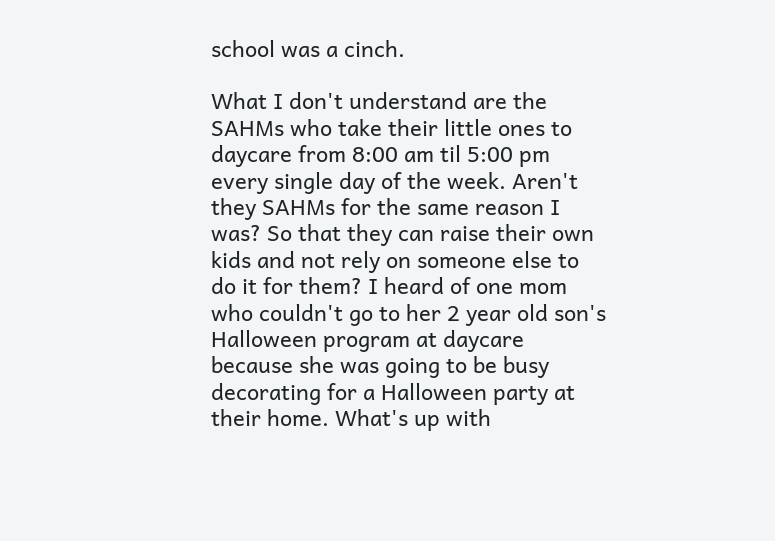school was a cinch.

What I don't understand are the SAHMs who take their little ones to daycare from 8:00 am til 5:00 pm every single day of the week. Aren't they SAHMs for the same reason I was? So that they can raise their own kids and not rely on someone else to do it for them? I heard of one mom who couldn't go to her 2 year old son's Halloween program at daycare because she was going to be busy decorating for a Halloween party at their home. What's up with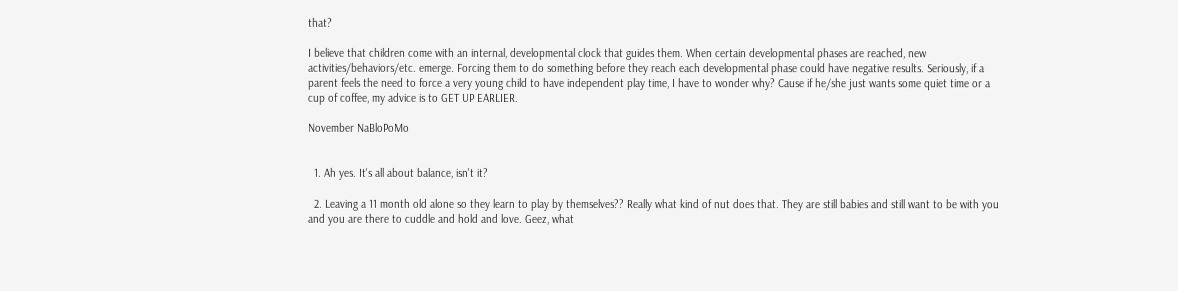that?

I believe that children come with an internal, developmental clock that guides them. When certain developmental phases are reached, new activities/behaviors/etc. emerge. Forcing them to do something before they reach each developmental phase could have negative results. Seriously, if a parent feels the need to force a very young child to have independent play time, I have to wonder why? Cause if he/she just wants some quiet time or a cup of coffee, my advice is to GET UP EARLIER.

November NaBloPoMo


  1. Ah yes. It's all about balance, isn't it?

  2. Leaving a 11 month old alone so they learn to play by themselves?? Really what kind of nut does that. They are still babies and still want to be with you and you are there to cuddle and hold and love. Geez, what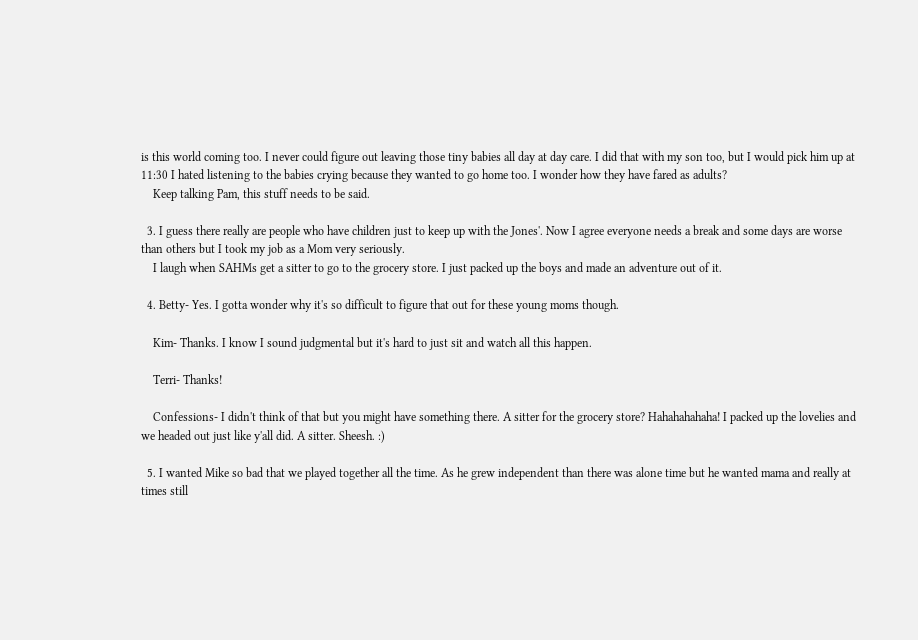is this world coming too. I never could figure out leaving those tiny babies all day at day care. I did that with my son too, but I would pick him up at 11:30 I hated listening to the babies crying because they wanted to go home too. I wonder how they have fared as adults?
    Keep talking Pam, this stuff needs to be said.

  3. I guess there really are people who have children just to keep up with the Jones'. Now I agree everyone needs a break and some days are worse than others but I took my job as a Mom very seriously.
    I laugh when SAHMs get a sitter to go to the grocery store. I just packed up the boys and made an adventure out of it.

  4. Betty- Yes. I gotta wonder why it's so difficult to figure that out for these young moms though.

    Kim- Thanks. I know I sound judgmental but it's hard to just sit and watch all this happen.

    Terri- Thanks!

    Confessions- I didn't think of that but you might have something there. A sitter for the grocery store? Hahahahahaha! I packed up the lovelies and we headed out just like y'all did. A sitter. Sheesh. :)

  5. I wanted Mike so bad that we played together all the time. As he grew independent than there was alone time but he wanted mama and really at times still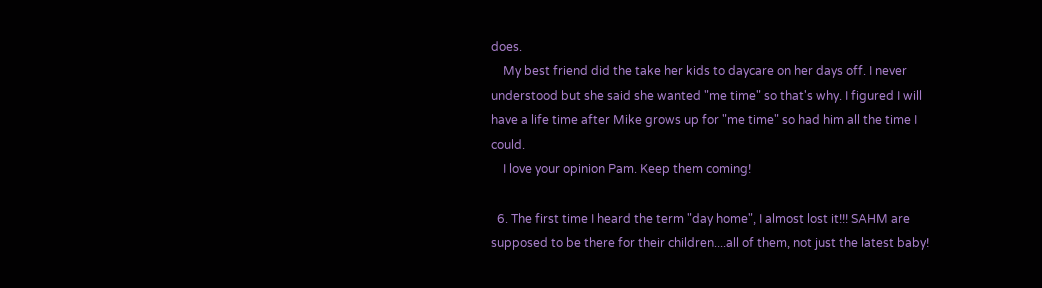does.
    My best friend did the take her kids to daycare on her days off. I never understood but she said she wanted "me time" so that's why. I figured I will have a life time after Mike grows up for "me time" so had him all the time I could.
    I love your opinion Pam. Keep them coming!

  6. The first time I heard the term "day home", I almost lost it!!! SAHM are supposed to be there for their children....all of them, not just the latest baby!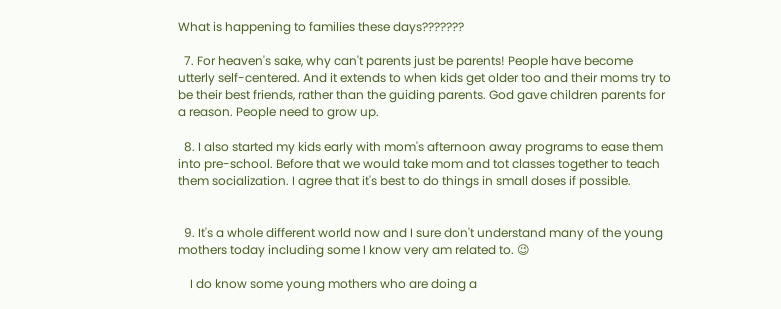What is happening to families these days???????

  7. For heaven's sake, why can't parents just be parents! People have become utterly self-centered. And it extends to when kids get older too and their moms try to be their best friends, rather than the guiding parents. God gave children parents for a reason. People need to grow up.

  8. I also started my kids early with mom's afternoon away programs to ease them into pre-school. Before that we would take mom and tot classes together to teach them socialization. I agree that it's best to do things in small doses if possible.


  9. It's a whole different world now and I sure don't understand many of the young mothers today including some I know very am related to. 😉

    I do know some young mothers who are doing a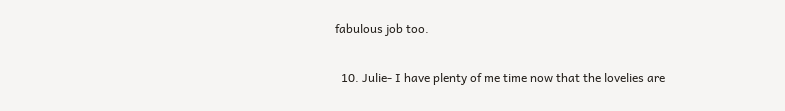fabulous job too.

  10. Julie- I have plenty of me time now that the lovelies are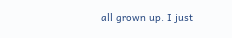all grown up. I just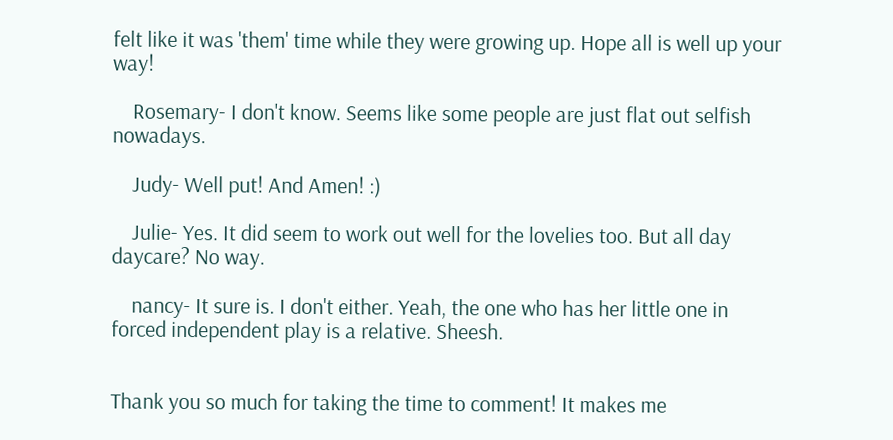felt like it was 'them' time while they were growing up. Hope all is well up your way!

    Rosemary- I don't know. Seems like some people are just flat out selfish nowadays.

    Judy- Well put! And Amen! :)

    Julie- Yes. It did seem to work out well for the lovelies too. But all day daycare? No way.

    nancy- It sure is. I don't either. Yeah, the one who has her little one in forced independent play is a relative. Sheesh.


Thank you so much for taking the time to comment! It makes me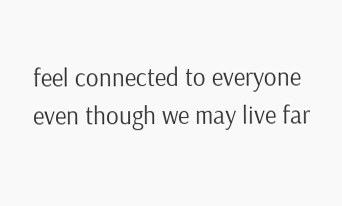feel connected to everyone even though we may live far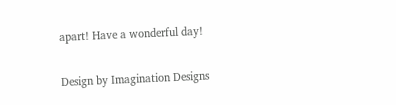apart! Have a wonderful day!

Design by Imagination Designs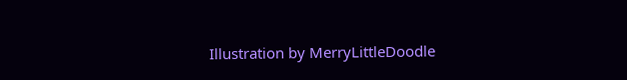Illustration by MerryLittleDoodle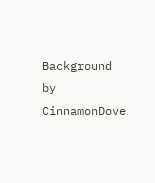Background by CinnamonDove